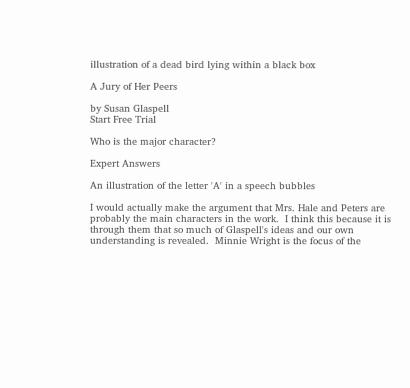illustration of a dead bird lying within a black box

A Jury of Her Peers

by Susan Glaspell
Start Free Trial

Who is the major character?

Expert Answers

An illustration of the letter 'A' in a speech bubbles

I would actually make the argument that Mrs. Hale and Peters are probably the main characters in the work.  I think this because it is through them that so much of Glaspell's ideas and our own understanding is revealed.  Minnie Wright is the focus of the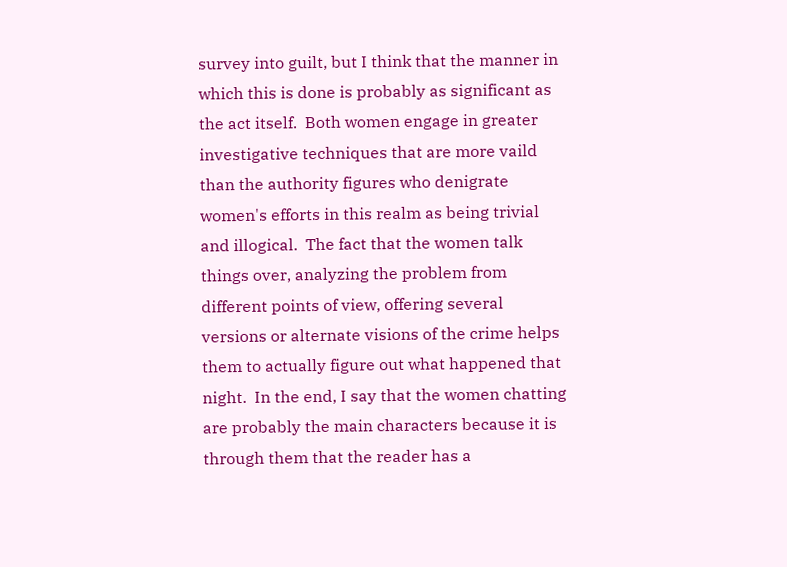survey into guilt, but I think that the manner in which this is done is probably as significant as the act itself.  Both women engage in greater investigative techniques that are more vaild than the authority figures who denigrate women's efforts in this realm as being trivial and illogical.  The fact that the women talk things over, analyzing the problem from different points of view, offering several versions or alternate visions of the crime helps them to actually figure out what happened that night.  In the end, I say that the women chatting are probably the main characters because it is through them that the reader has a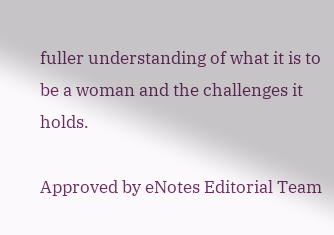fuller understanding of what it is to be a woman and the challenges it holds.

Approved by eNotes Editorial Team